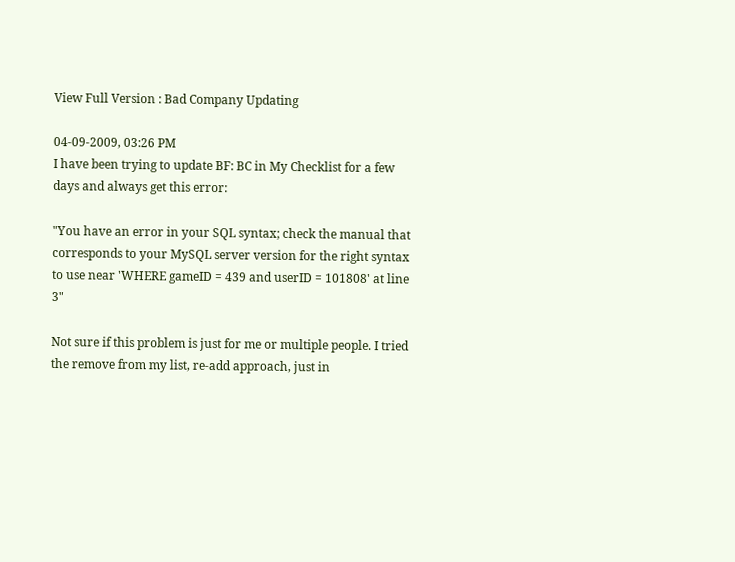View Full Version : Bad Company Updating

04-09-2009, 03:26 PM
I have been trying to update BF: BC in My Checklist for a few days and always get this error:

"You have an error in your SQL syntax; check the manual that corresponds to your MySQL server version for the right syntax to use near 'WHERE gameID = 439 and userID = 101808' at line 3"

Not sure if this problem is just for me or multiple people. I tried the remove from my list, re-add approach, just in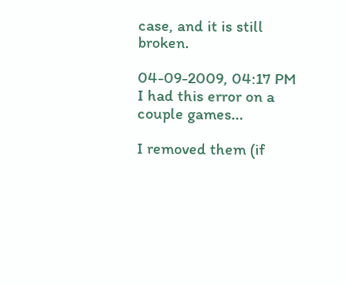case, and it is still broken.

04-09-2009, 04:17 PM
I had this error on a couple games...

I removed them (if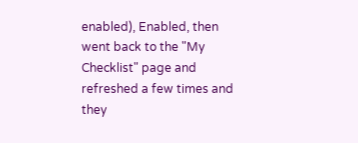enabled), Enabled, then went back to the "My Checklist" page and refreshed a few times and they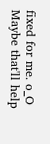fixed for me. o_O Maybe that'll help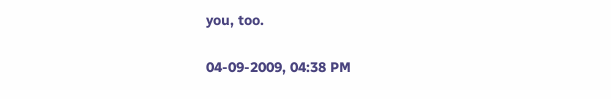you, too.

04-09-2009, 04:38 PM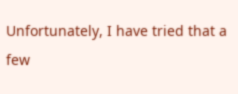Unfortunately, I have tried that a few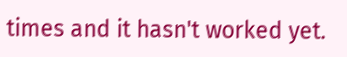times and it hasn't worked yet.